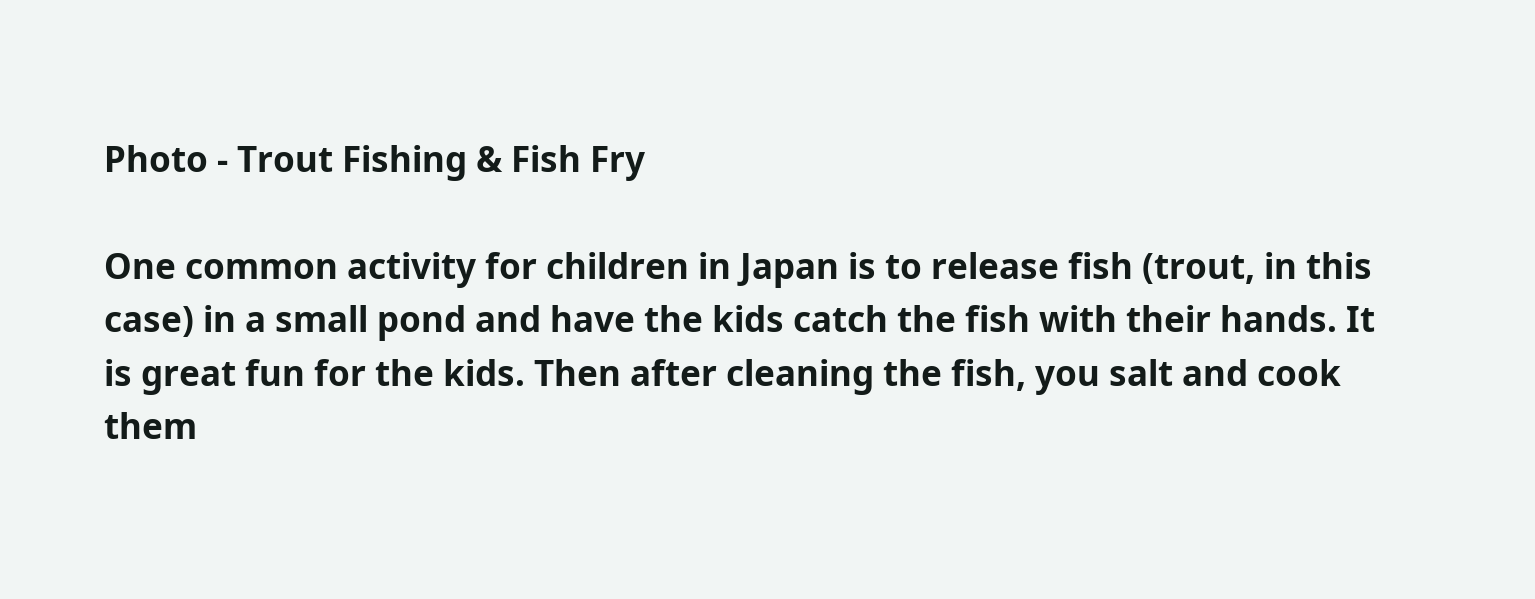Photo - Trout Fishing & Fish Fry

One common activity for children in Japan is to release fish (trout, in this case) in a small pond and have the kids catch the fish with their hands. It is great fun for the kids. Then after cleaning the fish, you salt and cook them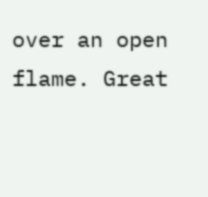over an open flame. Great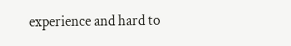experience and hard to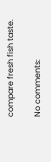compare fresh fish taste.

No comments: